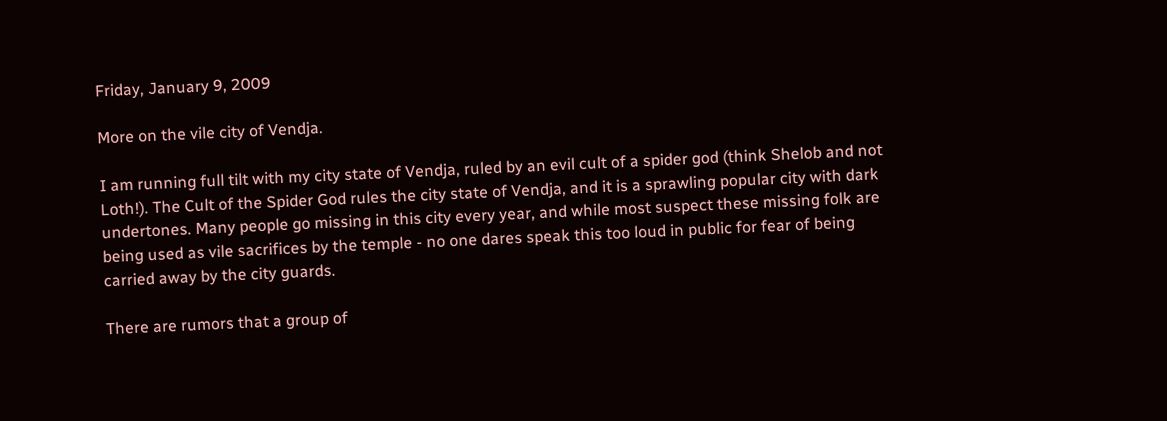Friday, January 9, 2009

More on the vile city of Vendja.

I am running full tilt with my city state of Vendja, ruled by an evil cult of a spider god (think Shelob and not Loth!). The Cult of the Spider God rules the city state of Vendja, and it is a sprawling popular city with dark undertones. Many people go missing in this city every year, and while most suspect these missing folk are being used as vile sacrifices by the temple - no one dares speak this too loud in public for fear of being carried away by the city guards.

There are rumors that a group of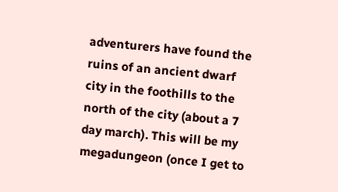adventurers have found the ruins of an ancient dwarf city in the foothills to the north of the city (about a 7 day march). This will be my megadungeon (once I get to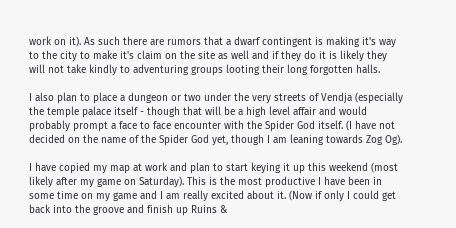work on it). As such there are rumors that a dwarf contingent is making it's way to the city to make it's claim on the site as well and if they do it is likely they will not take kindly to adventuring groups looting their long forgotten halls.

I also plan to place a dungeon or two under the very streets of Vendja (especially the temple palace itself - though that will be a high level affair and would probably prompt a face to face encounter with the Spider God itself. (I have not decided on the name of the Spider God yet, though I am leaning towards Zog Og).

I have copied my map at work and plan to start keying it up this weekend (most likely after my game on Saturday). This is the most productive I have been in some time on my game and I am really excited about it. (Now if only I could get back into the groove and finish up Ruins &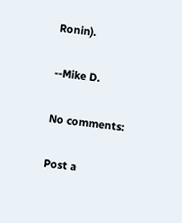Ronin).

--Mike D.

No comments:

Post a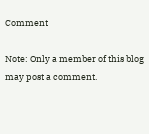Comment

Note: Only a member of this blog may post a comment.